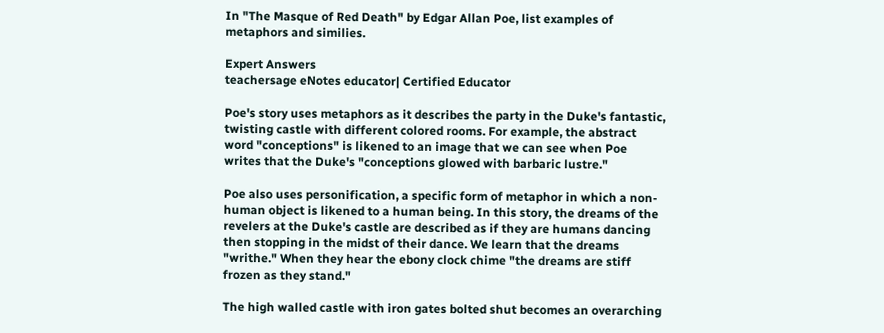In "The Masque of Red Death" by Edgar Allan Poe, list examples of metaphors and similies.

Expert Answers
teachersage eNotes educator| Certified Educator

Poe's story uses metaphors as it describes the party in the Duke's fantastic, twisting castle with different colored rooms. For example, the abstract word "conceptions" is likened to an image that we can see when Poe writes that the Duke's "conceptions glowed with barbaric lustre."

Poe also uses personification, a specific form of metaphor in which a non-human object is likened to a human being. In this story, the dreams of the revelers at the Duke's castle are described as if they are humans dancing then stopping in the midst of their dance. We learn that the dreams "writhe." When they hear the ebony clock chime "the dreams are stiff frozen as they stand."

The high walled castle with iron gates bolted shut becomes an overarching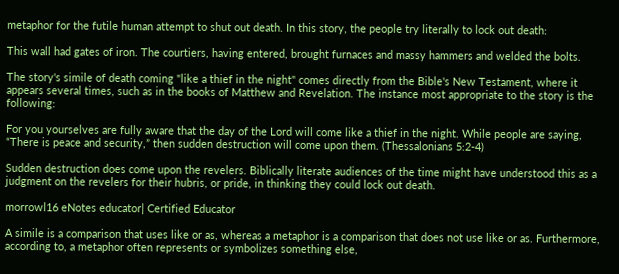metaphor for the futile human attempt to shut out death. In this story, the people try literally to lock out death:

This wall had gates of iron. The courtiers, having entered, brought furnaces and massy hammers and welded the bolts.

The story's simile of death coming "like a thief in the night" comes directly from the Bible's New Testament, where it appears several times, such as in the books of Matthew and Revelation. The instance most appropriate to the story is the following:

For you yourselves are fully aware that the day of the Lord will come like a thief in the night. While people are saying, “There is peace and security,” then sudden destruction will come upon them. (Thessalonians 5:2-4)

Sudden destruction does come upon the revelers. Biblically literate audiences of the time might have understood this as a judgment on the revelers for their hubris, or pride, in thinking they could lock out death.

morrowl16 eNotes educator| Certified Educator

A simile is a comparison that uses like or as, whereas a metaphor is a comparison that does not use like or as. Furthermore, according to, a metaphor often represents or symbolizes something else,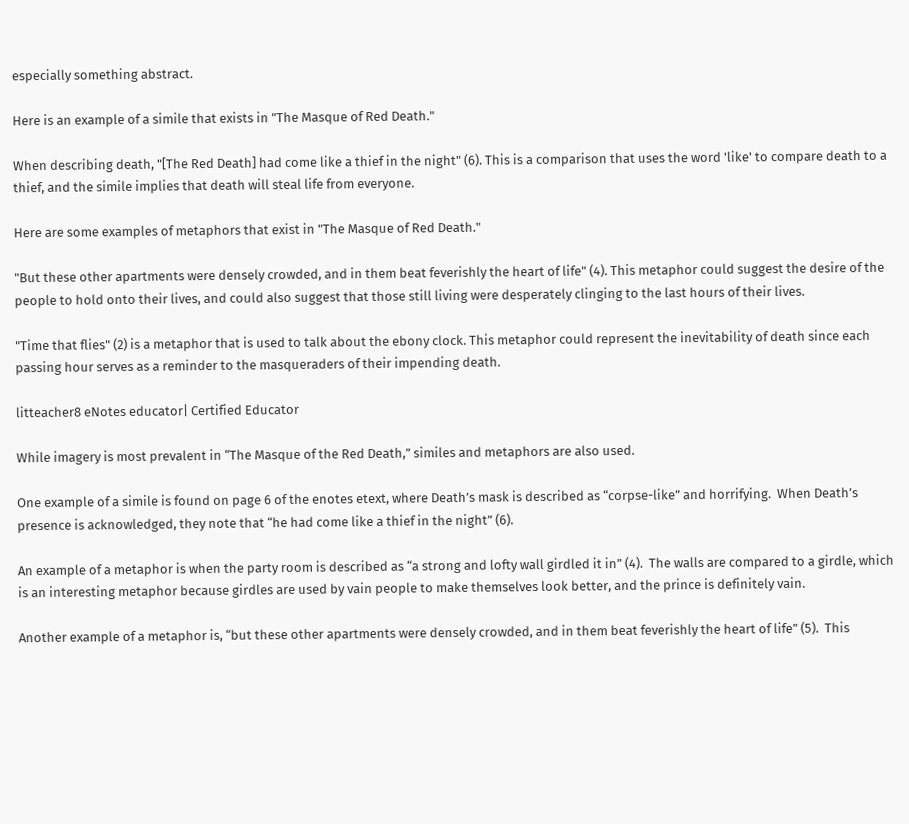especially something abstract.

Here is an example of a simile that exists in "The Masque of Red Death."

When describing death, "[The Red Death] had come like a thief in the night" (6). This is a comparison that uses the word 'like' to compare death to a thief, and the simile implies that death will steal life from everyone.

Here are some examples of metaphors that exist in "The Masque of Red Death."

"But these other apartments were densely crowded, and in them beat feverishly the heart of life" (4). This metaphor could suggest the desire of the people to hold onto their lives, and could also suggest that those still living were desperately clinging to the last hours of their lives.

"Time that flies" (2) is a metaphor that is used to talk about the ebony clock. This metaphor could represent the inevitability of death since each passing hour serves as a reminder to the masqueraders of their impending death.

litteacher8 eNotes educator| Certified Educator

While imagery is most prevalent in “The Masque of the Red Death,” similes and metaphors are also used.

One example of a simile is found on page 6 of the enotes etext, where Death’s mask is described as “corpse-like” and horrifying.  When Death’s presence is acknowledged, they note that “he had come like a thief in the night” (6).

An example of a metaphor is when the party room is described as “a strong and lofty wall girdled it in” (4).  The walls are compared to a girdle, which is an interesting metaphor because girdles are used by vain people to make themselves look better, and the prince is definitely vain.

Another example of a metaphor is, “but these other apartments were densely crowded, and in them beat feverishly the heart of life” (5).  This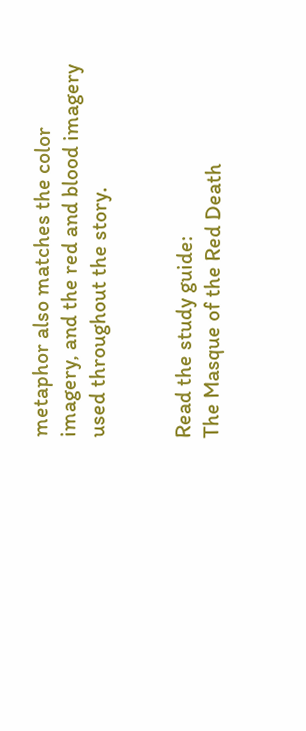metaphor also matches the color imagery, and the red and blood imagery used throughout the story.


Read the study guide:
The Masque of the Red Death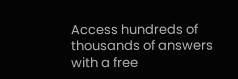Access hundreds of thousands of answers with a free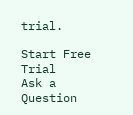trial.

Start Free Trial
Ask a Question